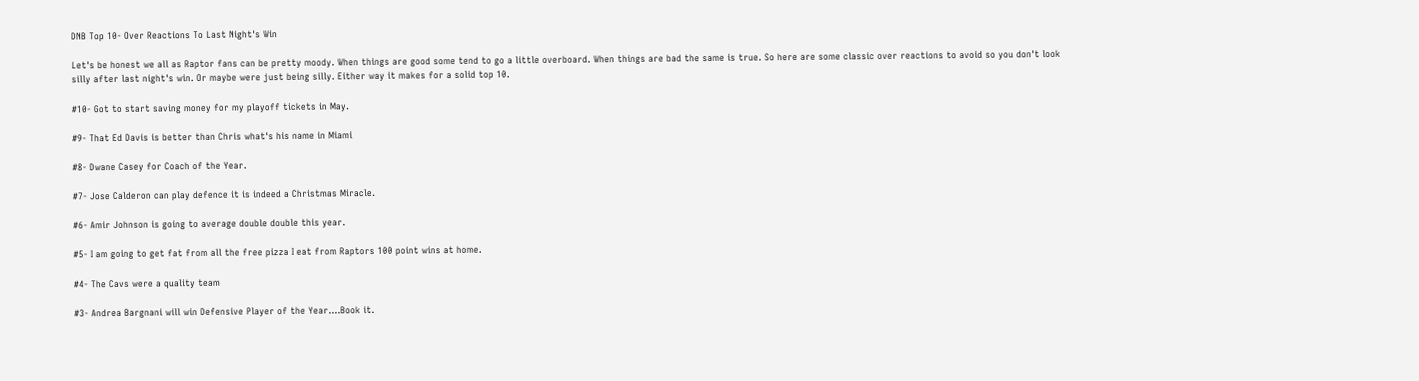DNB Top 10- Over Reactions To Last Night's Win

Let's be honest we all as Raptor fans can be pretty moody. When things are good some tend to go a little overboard. When things are bad the same is true. So here are some classic over reactions to avoid so you don't look silly after last night's win. Or maybe were just being silly. Either way it makes for a solid top 10.

#10- Got to start saving money for my playoff tickets in May.

#9- That Ed Davis is better than Chris what's his name in Miami

#8- Dwane Casey for Coach of the Year.

#7- Jose Calderon can play defence it is indeed a Christmas Miracle.

#6- Amir Johnson is going to average double double this year.

#5- I am going to get fat from all the free pizza I eat from Raptors 100 point wins at home.

#4- The Cavs were a quality team

#3- Andrea Bargnani will win Defensive Player of the Year....Book it.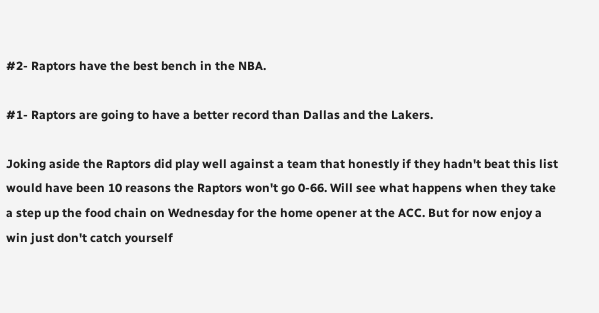#2- Raptors have the best bench in the NBA.

#1- Raptors are going to have a better record than Dallas and the Lakers.

Joking aside the Raptors did play well against a team that honestly if they hadn't beat this list would have been 10 reasons the Raptors won't go 0-66. Will see what happens when they take a step up the food chain on Wednesday for the home opener at the ACC. But for now enjoy a win just don't catch yourself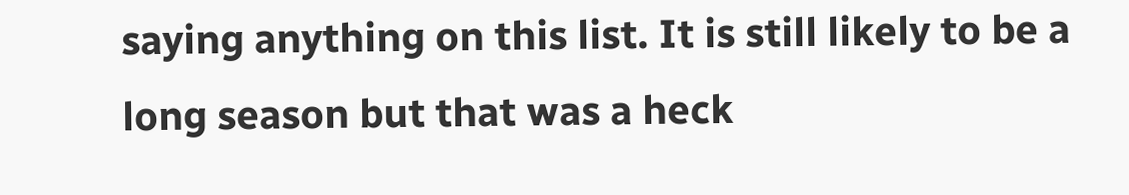saying anything on this list. It is still likely to be a long season but that was a heck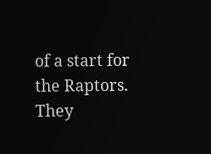of a start for the Raptors. They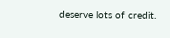deserve lots of credit.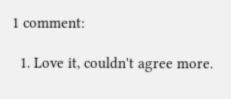1 comment:

  1. Love it, couldn't agree more.